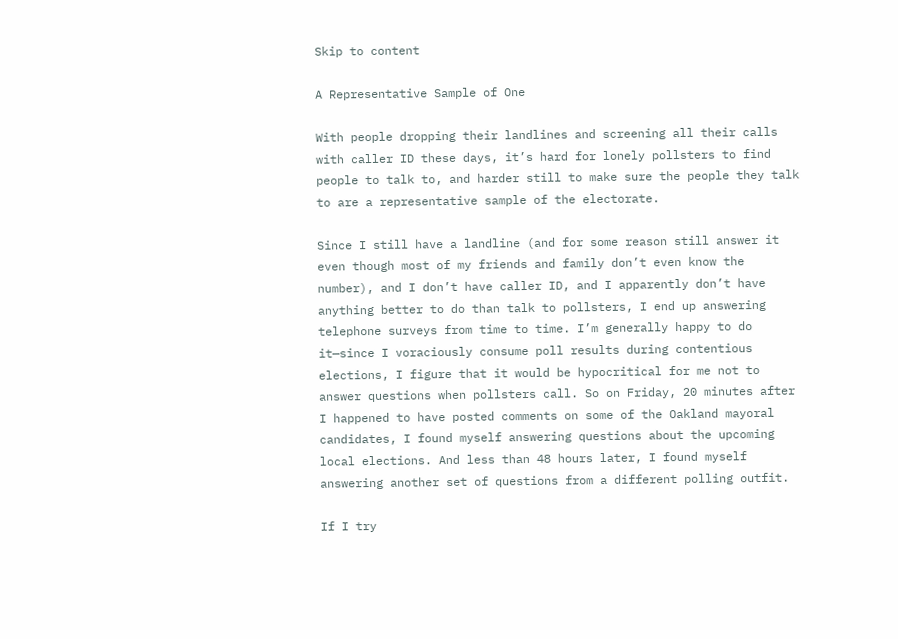Skip to content

A Representative Sample of One

With people dropping their landlines and screening all their calls with caller ID these days, it’s hard for lonely pollsters to find people to talk to, and harder still to make sure the people they talk to are a representative sample of the electorate.

Since I still have a landline (and for some reason still answer it even though most of my friends and family don’t even know the number), and I don’t have caller ID, and I apparently don’t have anything better to do than talk to pollsters, I end up answering telephone surveys from time to time. I’m generally happy to do it—since I voraciously consume poll results during contentious elections, I figure that it would be hypocritical for me not to answer questions when pollsters call. So on Friday, 20 minutes after I happened to have posted comments on some of the Oakland mayoral candidates, I found myself answering questions about the upcoming local elections. And less than 48 hours later, I found myself answering another set of questions from a different polling outfit.

If I try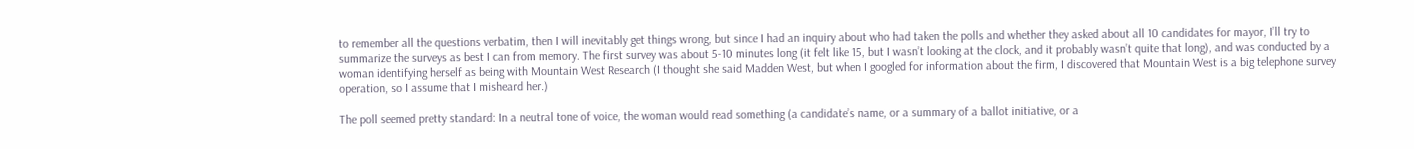to remember all the questions verbatim, then I will inevitably get things wrong, but since I had an inquiry about who had taken the polls and whether they asked about all 10 candidates for mayor, I’ll try to summarize the surveys as best I can from memory. The first survey was about 5-10 minutes long (it felt like 15, but I wasn’t looking at the clock, and it probably wasn’t quite that long), and was conducted by a woman identifying herself as being with Mountain West Research (I thought she said Madden West, but when I googled for information about the firm, I discovered that Mountain West is a big telephone survey operation, so I assume that I misheard her.)

The poll seemed pretty standard: In a neutral tone of voice, the woman would read something (a candidate’s name, or a summary of a ballot initiative, or a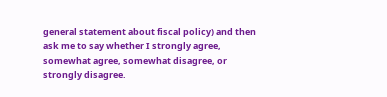general statement about fiscal policy) and then ask me to say whether I strongly agree, somewhat agree, somewhat disagree, or strongly disagree.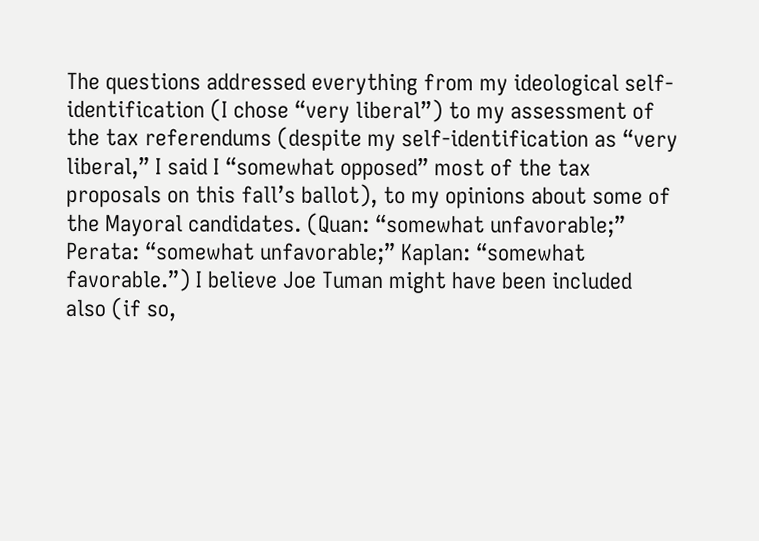The questions addressed everything from my ideological self-identification (I chose “very liberal”) to my assessment of the tax referendums (despite my self-identification as “very liberal,” I said I “somewhat opposed” most of the tax proposals on this fall’s ballot), to my opinions about some of the Mayoral candidates. (Quan: “somewhat unfavorable;” Perata: “somewhat unfavorable;” Kaplan: “somewhat favorable.”) I believe Joe Tuman might have been included also (if so,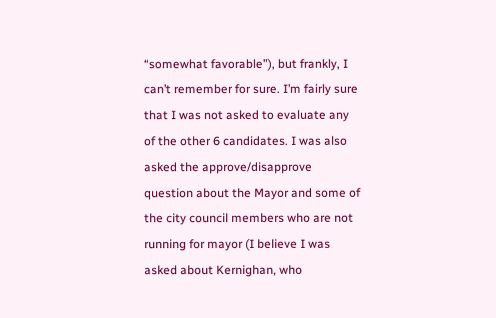“somewhat favorable”), but frankly, I can’t remember for sure. I’m fairly sure that I was not asked to evaluate any of the other 6 candidates. I was also asked the approve/disapprove question about the Mayor and some of the city council members who are not running for mayor (I believe I was asked about Kernighan, who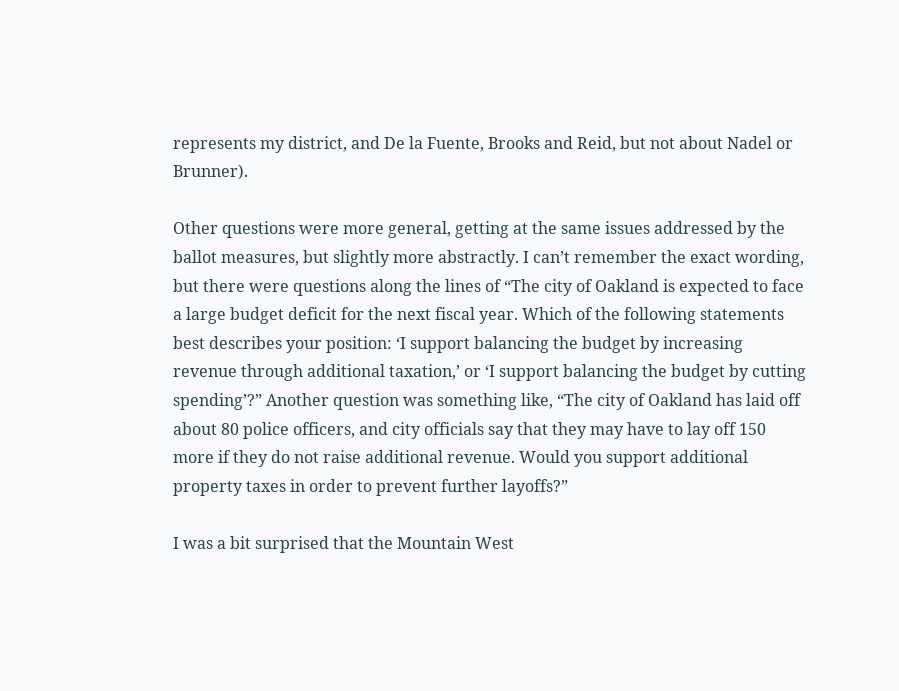represents my district, and De la Fuente, Brooks and Reid, but not about Nadel or Brunner).

Other questions were more general, getting at the same issues addressed by the ballot measures, but slightly more abstractly. I can’t remember the exact wording, but there were questions along the lines of “The city of Oakland is expected to face a large budget deficit for the next fiscal year. Which of the following statements best describes your position: ‘I support balancing the budget by increasing revenue through additional taxation,’ or ‘I support balancing the budget by cutting spending’?” Another question was something like, “The city of Oakland has laid off about 80 police officers, and city officials say that they may have to lay off 150 more if they do not raise additional revenue. Would you support additional property taxes in order to prevent further layoffs?”

I was a bit surprised that the Mountain West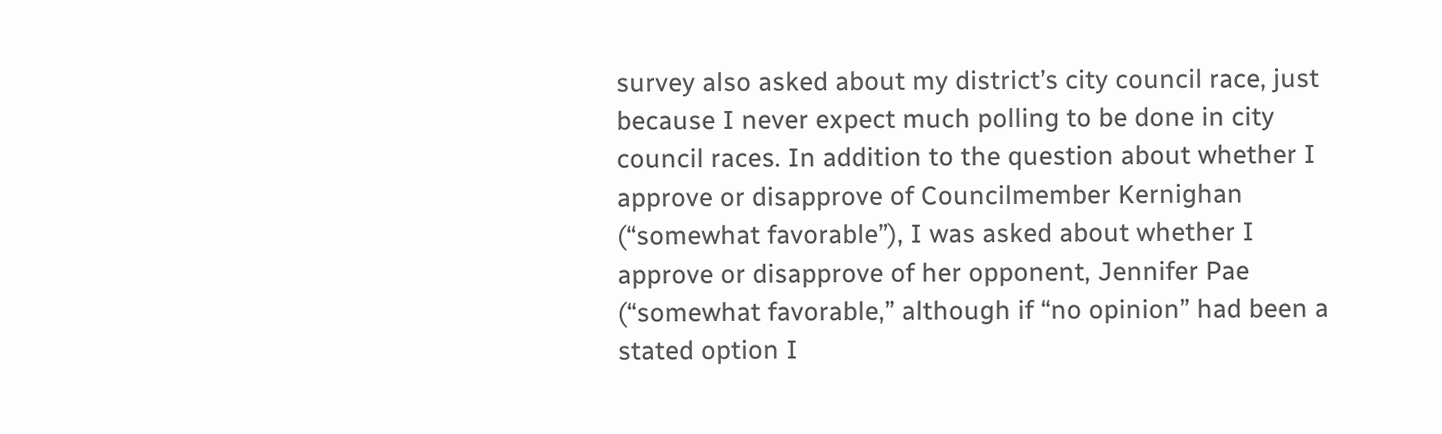survey also asked about my district’s city council race, just because I never expect much polling to be done in city council races. In addition to the question about whether I approve or disapprove of Councilmember Kernighan (“somewhat favorable”), I was asked about whether I approve or disapprove of her opponent, Jennifer Pae (“somewhat favorable,” although if “no opinion” had been a stated option I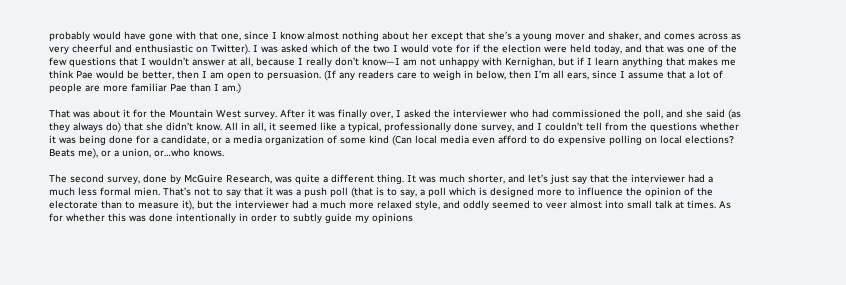probably would have gone with that one, since I know almost nothing about her except that she’s a young mover and shaker, and comes across as very cheerful and enthusiastic on Twitter). I was asked which of the two I would vote for if the election were held today, and that was one of the few questions that I wouldn’t answer at all, because I really don’t know—I am not unhappy with Kernighan, but if I learn anything that makes me think Pae would be better, then I am open to persuasion. (If any readers care to weigh in below, then I’m all ears, since I assume that a lot of people are more familiar Pae than I am.)

That was about it for the Mountain West survey. After it was finally over, I asked the interviewer who had commissioned the poll, and she said (as they always do) that she didn’t know. All in all, it seemed like a typical, professionally done survey, and I couldn’t tell from the questions whether it was being done for a candidate, or a media organization of some kind (Can local media even afford to do expensive polling on local elections? Beats me), or a union, or…who knows.

The second survey, done by McGuire Research, was quite a different thing. It was much shorter, and let’s just say that the interviewer had a much less formal mien. That’s not to say that it was a push poll (that is to say, a poll which is designed more to influence the opinion of the electorate than to measure it), but the interviewer had a much more relaxed style, and oddly seemed to veer almost into small talk at times. As for whether this was done intentionally in order to subtly guide my opinions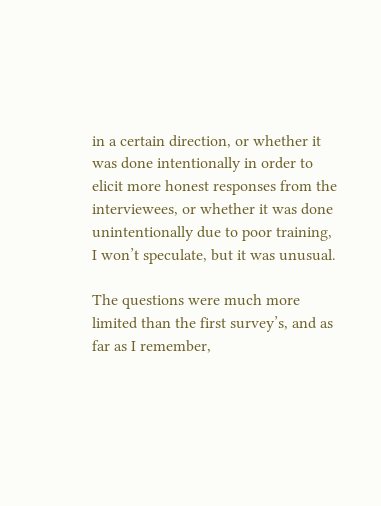in a certain direction, or whether it was done intentionally in order to elicit more honest responses from the interviewees, or whether it was done unintentionally due to poor training, I won’t speculate, but it was unusual.

The questions were much more limited than the first survey’s, and as far as I remember,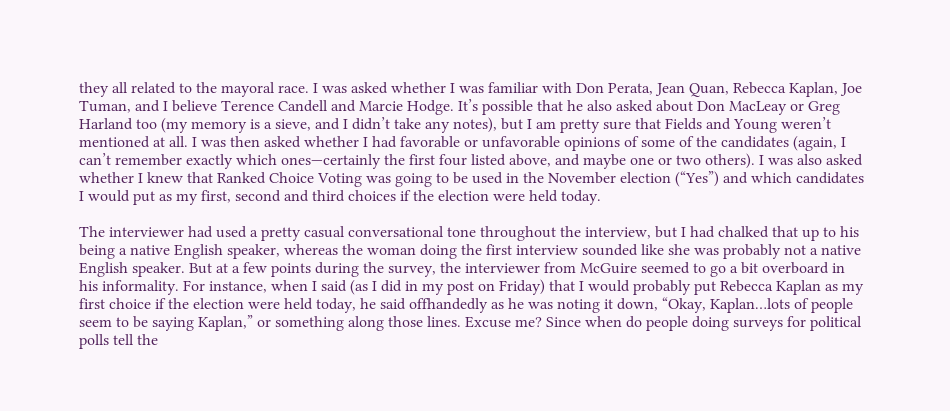they all related to the mayoral race. I was asked whether I was familiar with Don Perata, Jean Quan, Rebecca Kaplan, Joe Tuman, and I believe Terence Candell and Marcie Hodge. It’s possible that he also asked about Don MacLeay or Greg Harland too (my memory is a sieve, and I didn’t take any notes), but I am pretty sure that Fields and Young weren’t mentioned at all. I was then asked whether I had favorable or unfavorable opinions of some of the candidates (again, I can’t remember exactly which ones—certainly the first four listed above, and maybe one or two others). I was also asked whether I knew that Ranked Choice Voting was going to be used in the November election (“Yes”) and which candidates I would put as my first, second and third choices if the election were held today.

The interviewer had used a pretty casual conversational tone throughout the interview, but I had chalked that up to his being a native English speaker, whereas the woman doing the first interview sounded like she was probably not a native English speaker. But at a few points during the survey, the interviewer from McGuire seemed to go a bit overboard in his informality. For instance, when I said (as I did in my post on Friday) that I would probably put Rebecca Kaplan as my first choice if the election were held today, he said offhandedly as he was noting it down, “Okay, Kaplan…lots of people seem to be saying Kaplan,” or something along those lines. Excuse me? Since when do people doing surveys for political polls tell the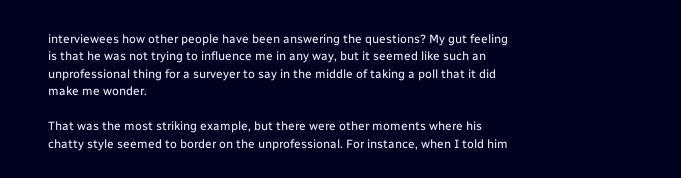interviewees how other people have been answering the questions? My gut feeling is that he was not trying to influence me in any way, but it seemed like such an unprofessional thing for a surveyer to say in the middle of taking a poll that it did make me wonder.

That was the most striking example, but there were other moments where his chatty style seemed to border on the unprofessional. For instance, when I told him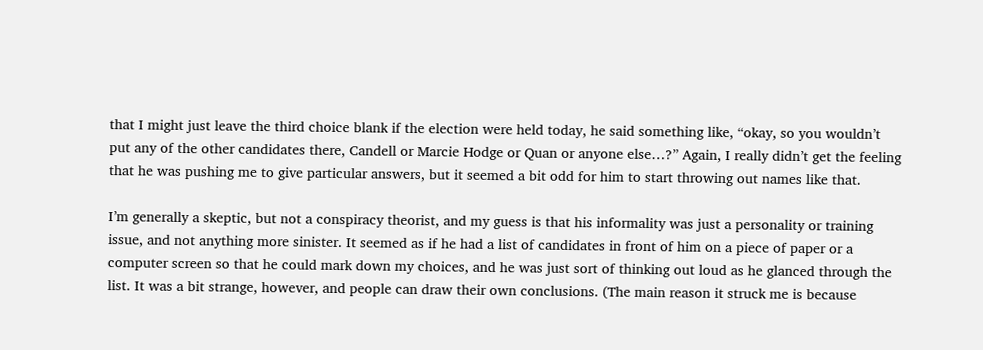that I might just leave the third choice blank if the election were held today, he said something like, “okay, so you wouldn’t put any of the other candidates there, Candell or Marcie Hodge or Quan or anyone else…?” Again, I really didn’t get the feeling that he was pushing me to give particular answers, but it seemed a bit odd for him to start throwing out names like that.

I’m generally a skeptic, but not a conspiracy theorist, and my guess is that his informality was just a personality or training issue, and not anything more sinister. It seemed as if he had a list of candidates in front of him on a piece of paper or a computer screen so that he could mark down my choices, and he was just sort of thinking out loud as he glanced through the list. It was a bit strange, however, and people can draw their own conclusions. (The main reason it struck me is because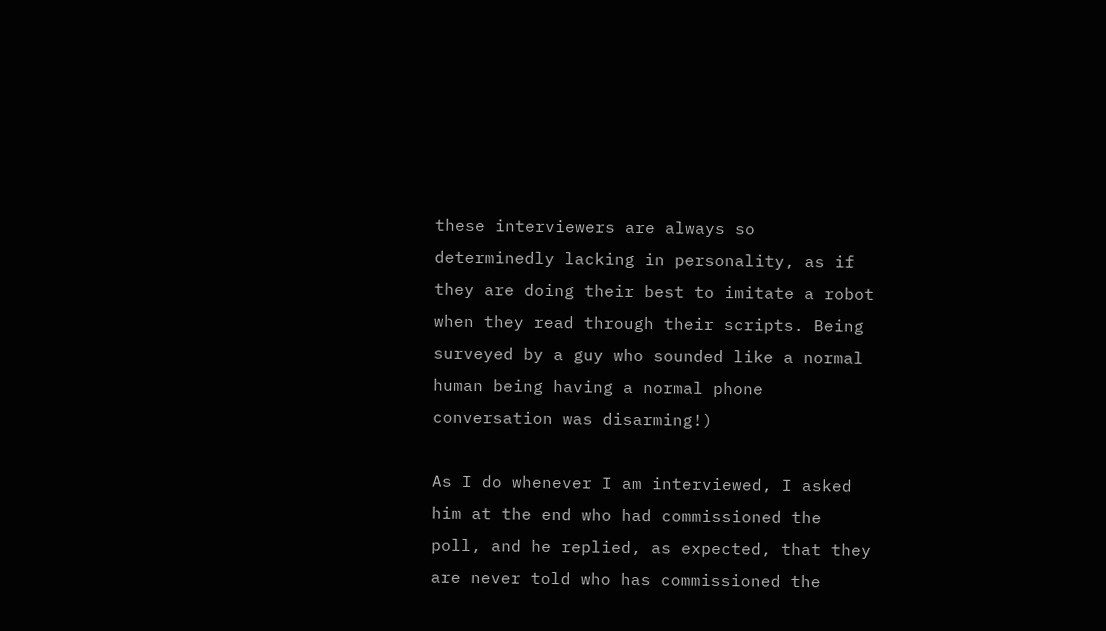these interviewers are always so determinedly lacking in personality, as if they are doing their best to imitate a robot when they read through their scripts. Being surveyed by a guy who sounded like a normal human being having a normal phone conversation was disarming!)

As I do whenever I am interviewed, I asked him at the end who had commissioned the poll, and he replied, as expected, that they are never told who has commissioned the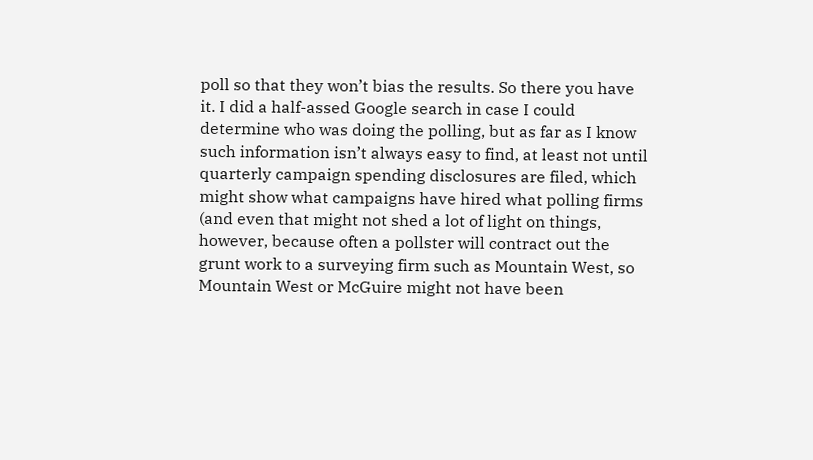poll so that they won’t bias the results. So there you have it. I did a half-assed Google search in case I could determine who was doing the polling, but as far as I know such information isn’t always easy to find, at least not until quarterly campaign spending disclosures are filed, which might show what campaigns have hired what polling firms (and even that might not shed a lot of light on things, however, because often a pollster will contract out the grunt work to a surveying firm such as Mountain West, so Mountain West or McGuire might not have been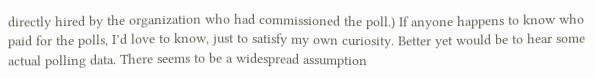directly hired by the organization who had commissioned the poll.) If anyone happens to know who paid for the polls, I’d love to know, just to satisfy my own curiosity. Better yet would be to hear some actual polling data. There seems to be a widespread assumption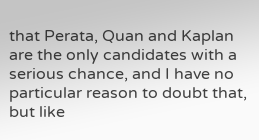that Perata, Quan and Kaplan are the only candidates with a serious chance, and I have no particular reason to doubt that, but like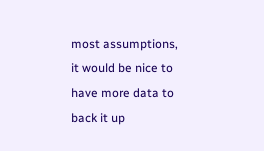most assumptions, it would be nice to have more data to back it up